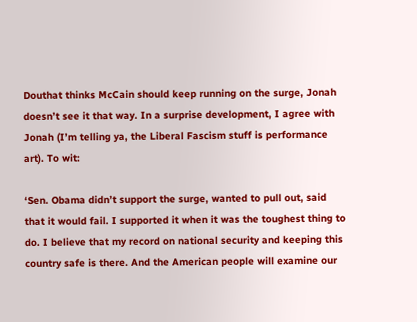Douthat thinks McCain should keep running on the surge, Jonah doesn’t see it that way. In a surprise development, I agree with Jonah (I’m telling ya, the Liberal Fascism stuff is performance art). To wit:

‘Sen. Obama didn’t support the surge, wanted to pull out, said that it would fail. I supported it when it was the toughest thing to do. I believe that my record on national security and keeping this country safe is there. And the American people will examine our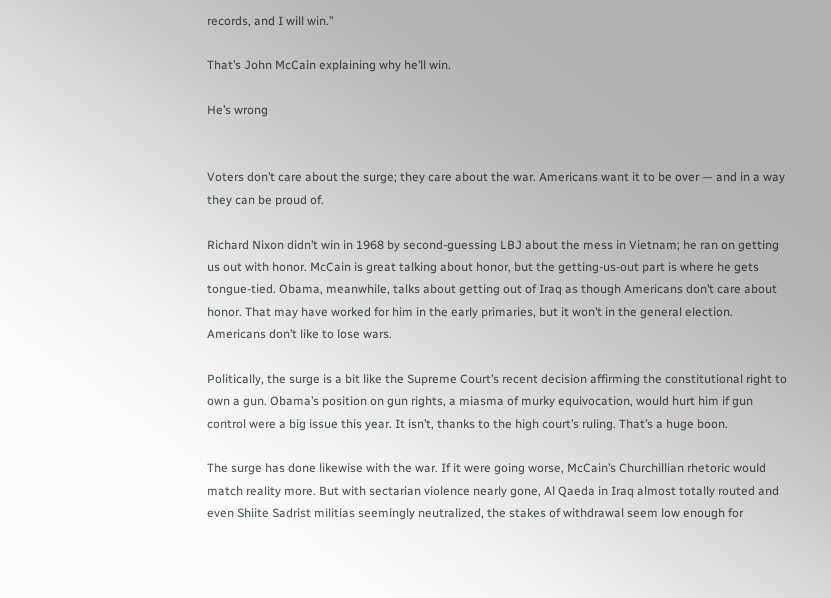records, and I will win.”

That’s John McCain explaining why he’ll win.

He’s wrong


Voters don’t care about the surge; they care about the war. Americans want it to be over — and in a way they can be proud of.

Richard Nixon didn’t win in 1968 by second-guessing LBJ about the mess in Vietnam; he ran on getting us out with honor. McCain is great talking about honor, but the getting-us-out part is where he gets tongue-tied. Obama, meanwhile, talks about getting out of Iraq as though Americans don’t care about honor. That may have worked for him in the early primaries, but it won’t in the general election. Americans don’t like to lose wars.

Politically, the surge is a bit like the Supreme Court’s recent decision affirming the constitutional right to own a gun. Obama’s position on gun rights, a miasma of murky equivocation, would hurt him if gun control were a big issue this year. It isn’t, thanks to the high court’s ruling. That’s a huge boon.

The surge has done likewise with the war. If it were going worse, McCain’s Churchillian rhetoric would match reality more. But with sectarian violence nearly gone, Al Qaeda in Iraq almost totally routed and even Shiite Sadrist militias seemingly neutralized, the stakes of withdrawal seem low enough for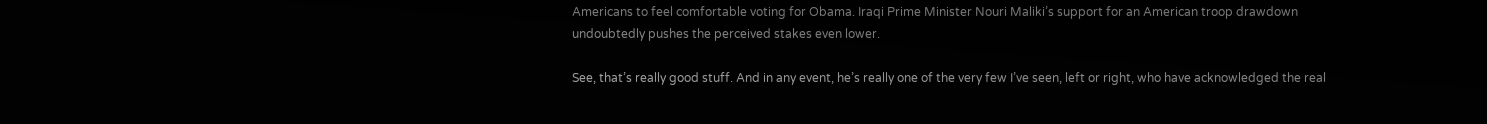Americans to feel comfortable voting for Obama. Iraqi Prime Minister Nouri Maliki’s support for an American troop drawdown undoubtedly pushes the perceived stakes even lower.

See, that’s really good stuff. And in any event, he’s really one of the very few I’ve seen, left or right, who have acknowledged the real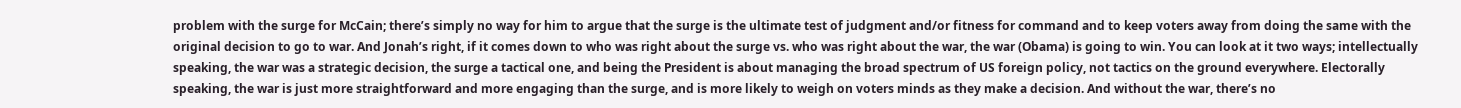problem with the surge for McCain; there’s simply no way for him to argue that the surge is the ultimate test of judgment and/or fitness for command and to keep voters away from doing the same with the original decision to go to war. And Jonah’s right, if it comes down to who was right about the surge vs. who was right about the war, the war (Obama) is going to win. You can look at it two ways; intellectually speaking, the war was a strategic decision, the surge a tactical one, and being the President is about managing the broad spectrum of US foreign policy, not tactics on the ground everywhere. Electorally speaking, the war is just more straightforward and more engaging than the surge, and is more likely to weigh on voters minds as they make a decision. And without the war, there’s no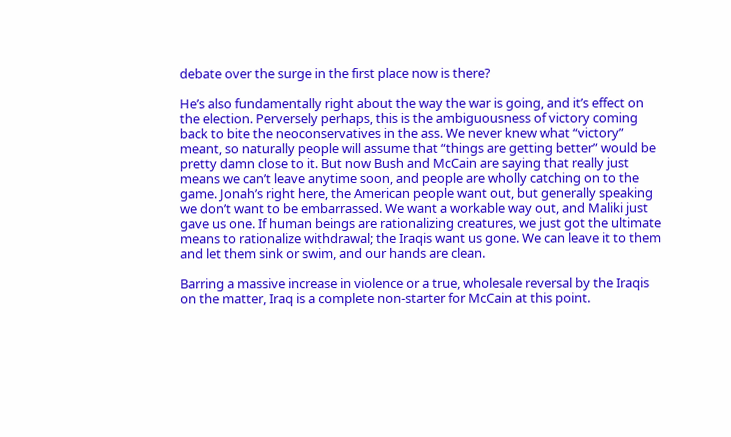debate over the surge in the first place now is there?

He’s also fundamentally right about the way the war is going, and it’s effect on the election. Perversely perhaps, this is the ambiguousness of victory coming back to bite the neoconservatives in the ass. We never knew what “victory” meant, so naturally people will assume that “things are getting better” would be pretty damn close to it. But now Bush and McCain are saying that really just means we can’t leave anytime soon, and people are wholly catching on to the game. Jonah’s right here, the American people want out, but generally speaking we don’t want to be embarrassed. We want a workable way out, and Maliki just gave us one. If human beings are rationalizing creatures, we just got the ultimate means to rationalize withdrawal; the Iraqis want us gone. We can leave it to them and let them sink or swim, and our hands are clean.

Barring a massive increase in violence or a true, wholesale reversal by the Iraqis on the matter, Iraq is a complete non-starter for McCain at this point.